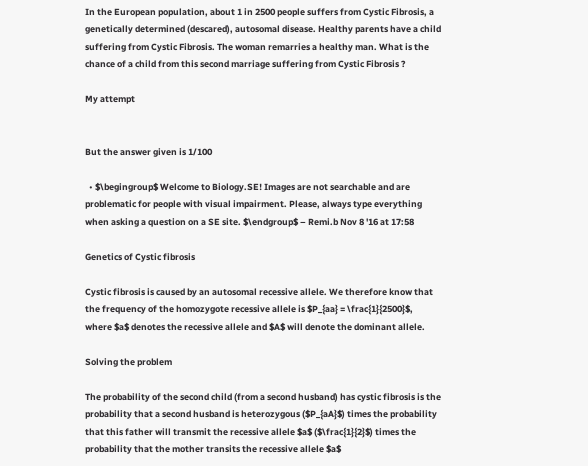In the European population, about 1 in 2500 people suffers from Cystic Fibrosis, a genetically determined (descared), autosomal disease. Healthy parents have a child suffering from Cystic Fibrosis. The woman remarries a healthy man. What is the chance of a child from this second marriage suffering from Cystic Fibrosis ?

My attempt


But the answer given is 1/100

  • $\begingroup$ Welcome to Biology.SE! Images are not searchable and are problematic for people with visual impairment. Please, always type everything when asking a question on a SE site. $\endgroup$ – Remi.b Nov 8 '16 at 17:58

Genetics of Cystic fibrosis

Cystic fibrosis is caused by an autosomal recessive allele. We therefore know that the frequency of the homozygote recessive allele is $P_{aa} = \frac{1}{2500}$, where $a$ denotes the recessive allele and $A$ will denote the dominant allele.

Solving the problem

The probability of the second child (from a second husband) has cystic fibrosis is the probability that a second husband is heterozygous ($P_{aA}$) times the probability that this father will transmit the recessive allele $a$ ($\frac{1}{2}$) times the probability that the mother transits the recessive allele $a$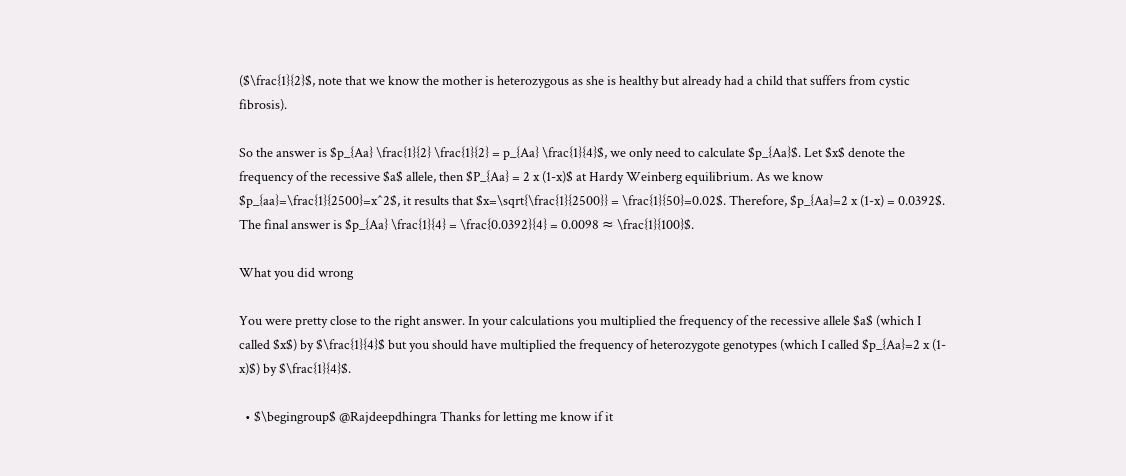($\frac{1}{2}$, note that we know the mother is heterozygous as she is healthy but already had a child that suffers from cystic fibrosis).

So the answer is $p_{Aa} \frac{1}{2} \frac{1}{2} = p_{Aa} \frac{1}{4}$, we only need to calculate $p_{Aa}$. Let $x$ denote the frequency of the recessive $a$ allele, then $P_{Aa} = 2 x (1-x)$ at Hardy Weinberg equilibrium. As we know $p_{aa}=\frac{1}{2500}=x^2$, it results that $x=\sqrt{\frac{1}{2500}} = \frac{1}{50}=0.02$. Therefore, $p_{Aa}=2 x (1-x) = 0.0392$. The final answer is $p_{Aa} \frac{1}{4} = \frac{0.0392}{4} = 0.0098 ≈ \frac{1}{100}$.

What you did wrong

You were pretty close to the right answer. In your calculations you multiplied the frequency of the recessive allele $a$ (which I called $x$) by $\frac{1}{4}$ but you should have multiplied the frequency of heterozygote genotypes (which I called $p_{Aa}=2 x (1-x)$) by $\frac{1}{4}$.

  • $\begingroup$ @Rajdeepdhingra Thanks for letting me know if it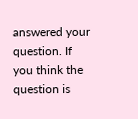answered your question. If you think the question is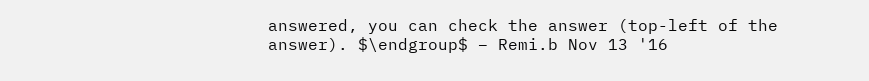answered, you can check the answer (top-left of the answer). $\endgroup$ – Remi.b Nov 13 '16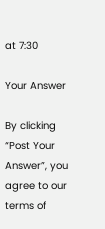at 7:30

Your Answer

By clicking “Post Your Answer”, you agree to our terms of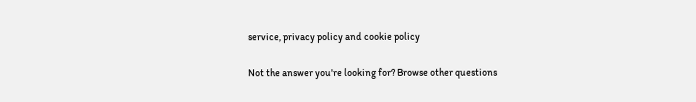service, privacy policy and cookie policy

Not the answer you're looking for? Browse other questions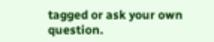tagged or ask your own question.